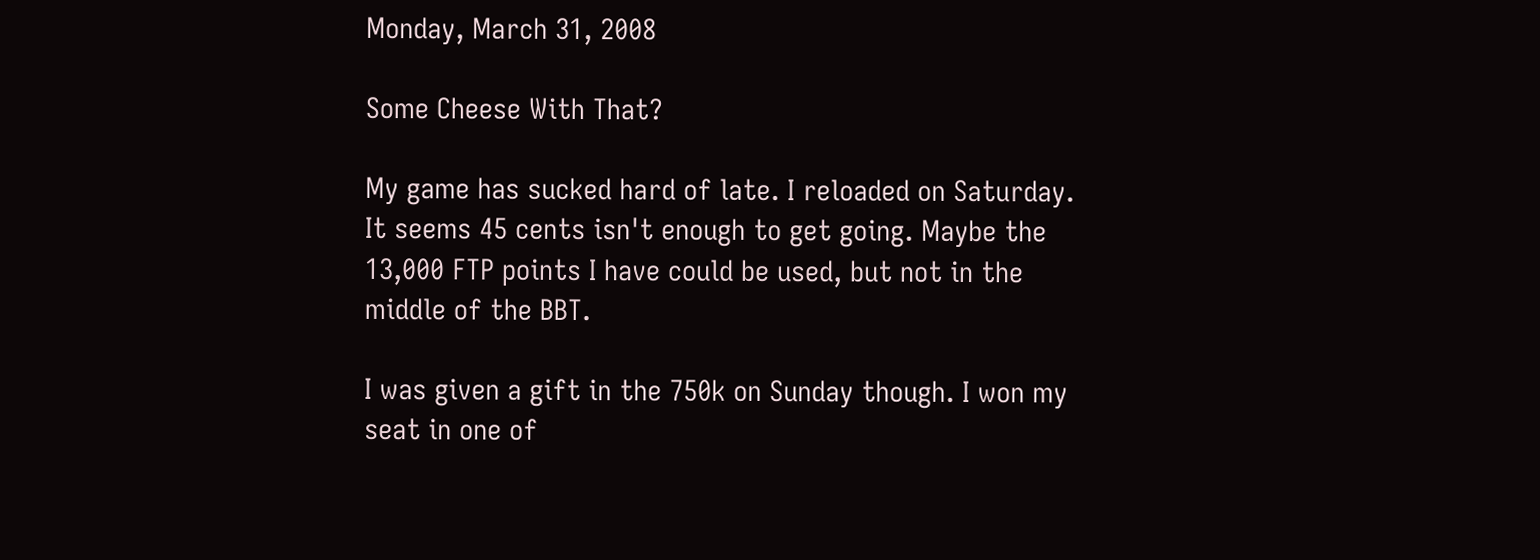Monday, March 31, 2008

Some Cheese With That?

My game has sucked hard of late. I reloaded on Saturday. It seems 45 cents isn't enough to get going. Maybe the 13,000 FTP points I have could be used, but not in the middle of the BBT.

I was given a gift in the 750k on Sunday though. I won my seat in one of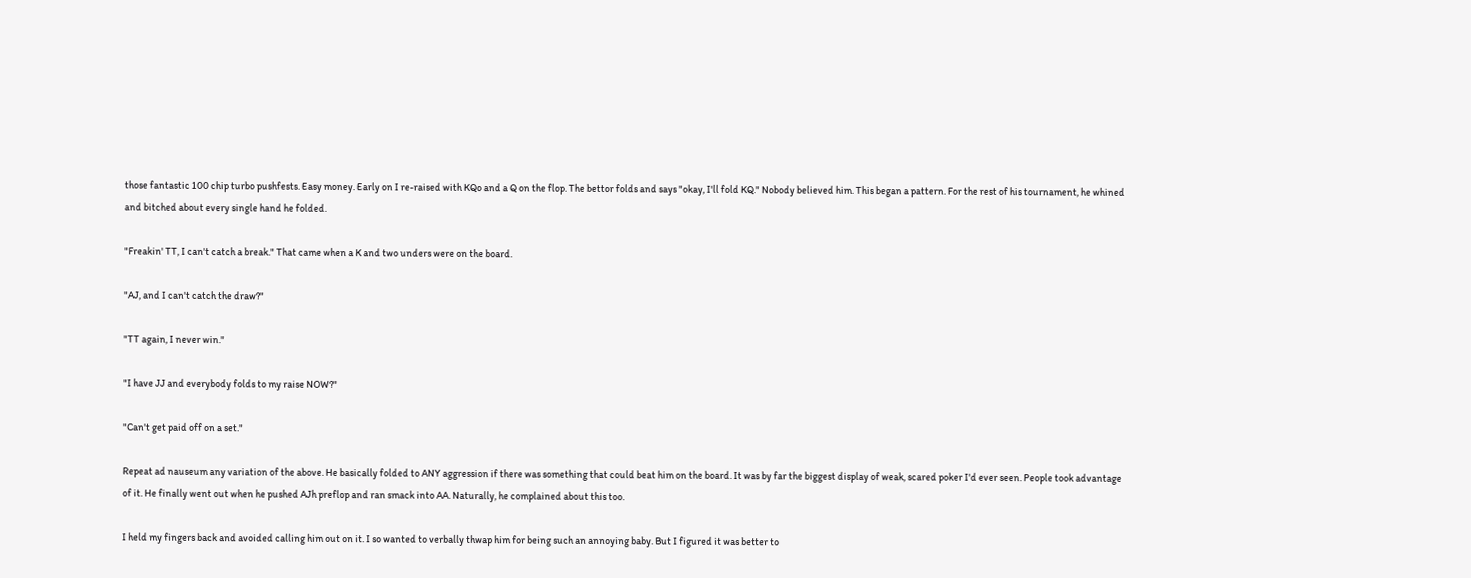those fantastic 100 chip turbo pushfests. Easy money. Early on I re-raised with KQo and a Q on the flop. The bettor folds and says "okay, I'll fold KQ." Nobody believed him. This began a pattern. For the rest of his tournament, he whined and bitched about every single hand he folded.

"Freakin' TT, I can't catch a break." That came when a K and two unders were on the board.

"AJ, and I can't catch the draw?"

"TT again, I never win."

"I have JJ and everybody folds to my raise NOW?"

"Can't get paid off on a set."

Repeat ad nauseum any variation of the above. He basically folded to ANY aggression if there was something that could beat him on the board. It was by far the biggest display of weak, scared poker I'd ever seen. People took advantage of it. He finally went out when he pushed AJh preflop and ran smack into AA. Naturally, he complained about this too.

I held my fingers back and avoided calling him out on it. I so wanted to verbally thwap him for being such an annoying baby. But I figured it was better to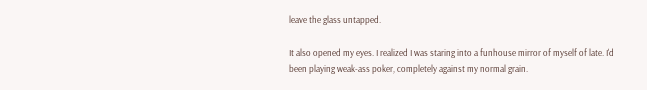leave the glass untapped.

It also opened my eyes. I realized I was staring into a funhouse mirror of myself of late. I'd been playing weak-ass poker, completely against my normal grain.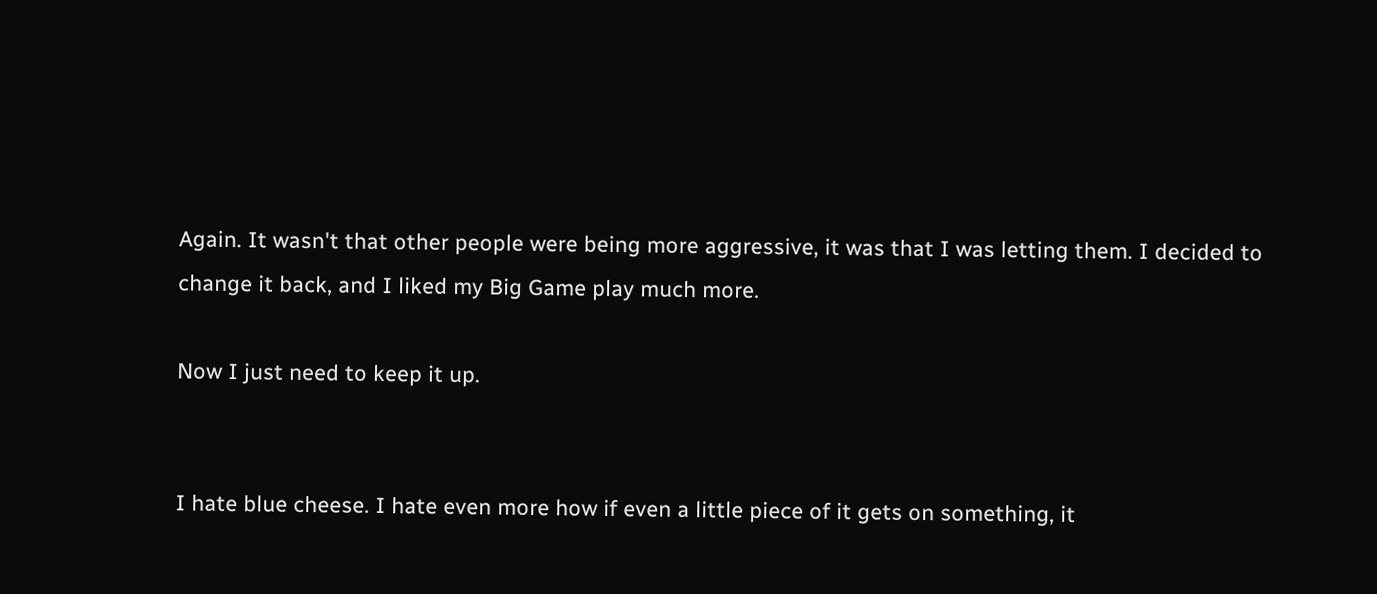Again. It wasn't that other people were being more aggressive, it was that I was letting them. I decided to change it back, and I liked my Big Game play much more.

Now I just need to keep it up.


I hate blue cheese. I hate even more how if even a little piece of it gets on something, it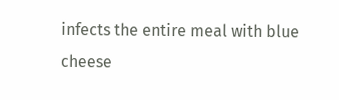infects the entire meal with blue cheese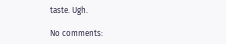taste. Ugh.

No comments: